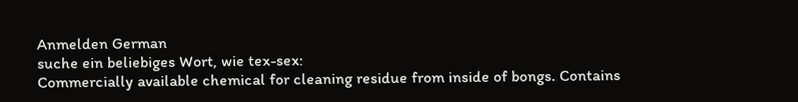Anmelden German
suche ein beliebiges Wort, wie tex-sex:
Commercially available chemical for cleaning residue from inside of bongs. Contains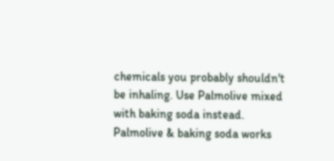chemicals you probably shouldn't be inhaling. Use Palmolive mixed with baking soda instead.
Palmolive & baking soda works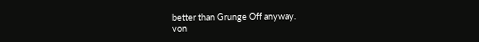better than Grunge Off anyway.
von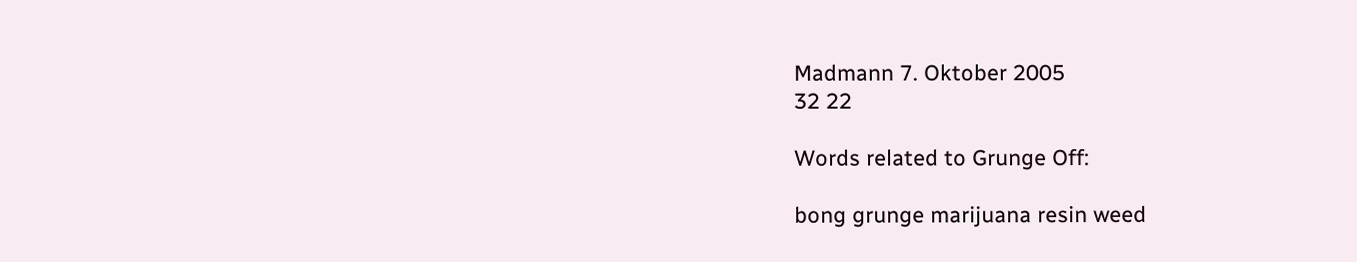Madmann 7. Oktober 2005
32 22

Words related to Grunge Off:

bong grunge marijuana resin weed